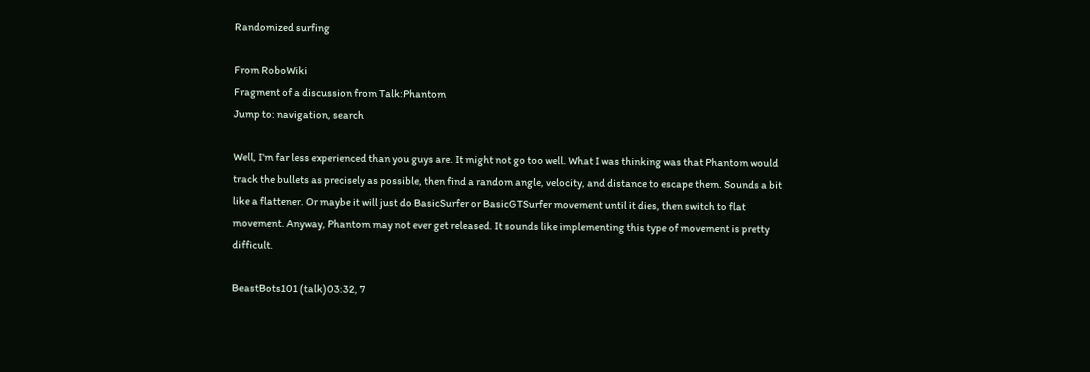Randomized surfing

From RoboWiki
Fragment of a discussion from Talk:Phantom
Jump to: navigation, search

Well, I'm far less experienced than you guys are. It might not go too well. What I was thinking was that Phantom would track the bullets as precisely as possible, then find a random angle, velocity, and distance to escape them. Sounds a bit like a flattener. Or maybe it will just do BasicSurfer or BasicGTSurfer movement until it dies, then switch to flat movement. Anyway, Phantom may not ever get released. It sounds like implementing this type of movement is pretty difficult.

BeastBots101 (talk)03:32, 7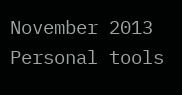November 2013
Personal tools